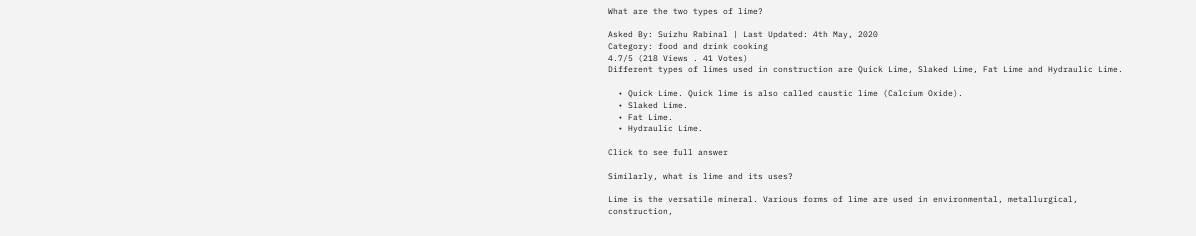What are the two types of lime?

Asked By: Suizhu Rabinal | Last Updated: 4th May, 2020
Category: food and drink cooking
4.7/5 (218 Views . 41 Votes)
Different types of limes used in construction are Quick Lime, Slaked Lime, Fat Lime and Hydraulic Lime.

  • Quick Lime. Quick lime is also called caustic lime (Calcium Oxide).
  • Slaked Lime.
  • Fat Lime.
  • Hydraulic Lime.

Click to see full answer

Similarly, what is lime and its uses?

Lime is the versatile mineral. Various forms of lime are used in environmental, metallurgical, construction,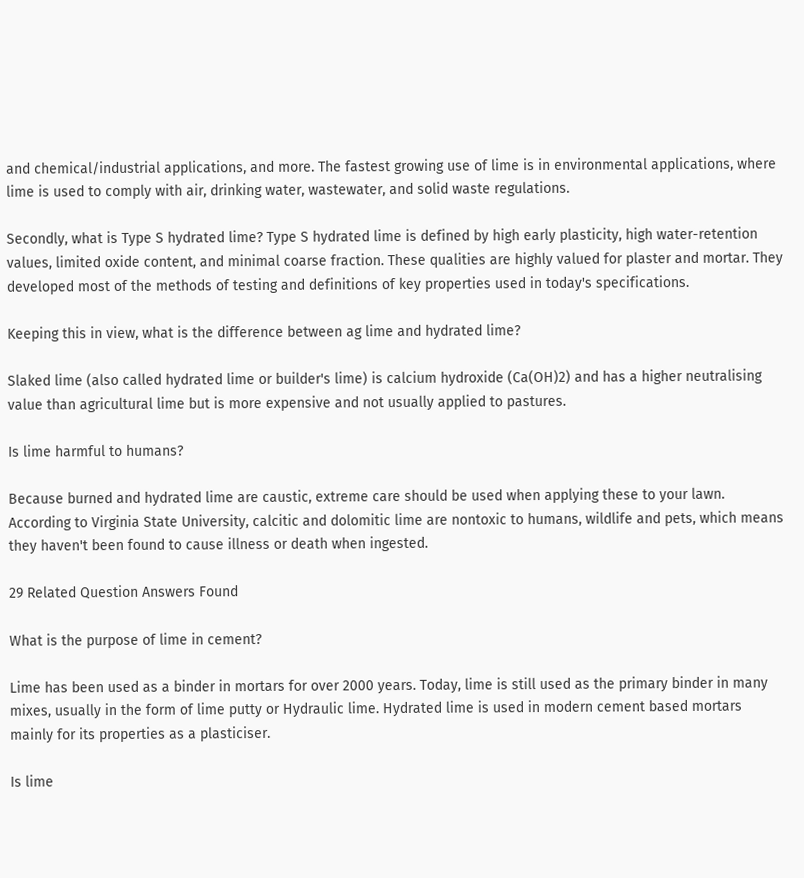and chemical/industrial applications, and more. The fastest growing use of lime is in environmental applications, where lime is used to comply with air, drinking water, wastewater, and solid waste regulations.

Secondly, what is Type S hydrated lime? Type S hydrated lime is defined by high early plasticity, high water-retention values, limited oxide content, and minimal coarse fraction. These qualities are highly valued for plaster and mortar. They developed most of the methods of testing and definitions of key properties used in today's specifications.

Keeping this in view, what is the difference between ag lime and hydrated lime?

Slaked lime (also called hydrated lime or builder's lime) is calcium hydroxide (Ca(OH)2) and has a higher neutralising value than agricultural lime but is more expensive and not usually applied to pastures.

Is lime harmful to humans?

Because burned and hydrated lime are caustic, extreme care should be used when applying these to your lawn. According to Virginia State University, calcitic and dolomitic lime are nontoxic to humans, wildlife and pets, which means they haven't been found to cause illness or death when ingested.

29 Related Question Answers Found

What is the purpose of lime in cement?

Lime has been used as a binder in mortars for over 2000 years. Today, lime is still used as the primary binder in many mixes, usually in the form of lime putty or Hydraulic lime. Hydrated lime is used in modern cement based mortars mainly for its properties as a plasticiser.

Is lime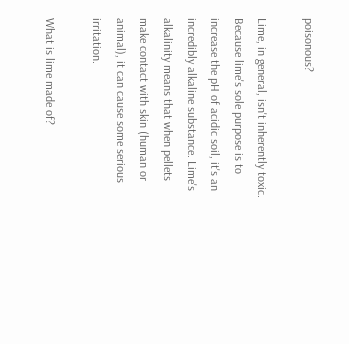poisonous?

Lime, in general, isn't inherently toxic. Because lime's sole purpose is to increase the pH of acidic soil, it's an incredibly alkaline substance. Lime's alkalinity means that when pellets make contact with skin (human or animal), it can cause some serious irritation.

What is lime made of?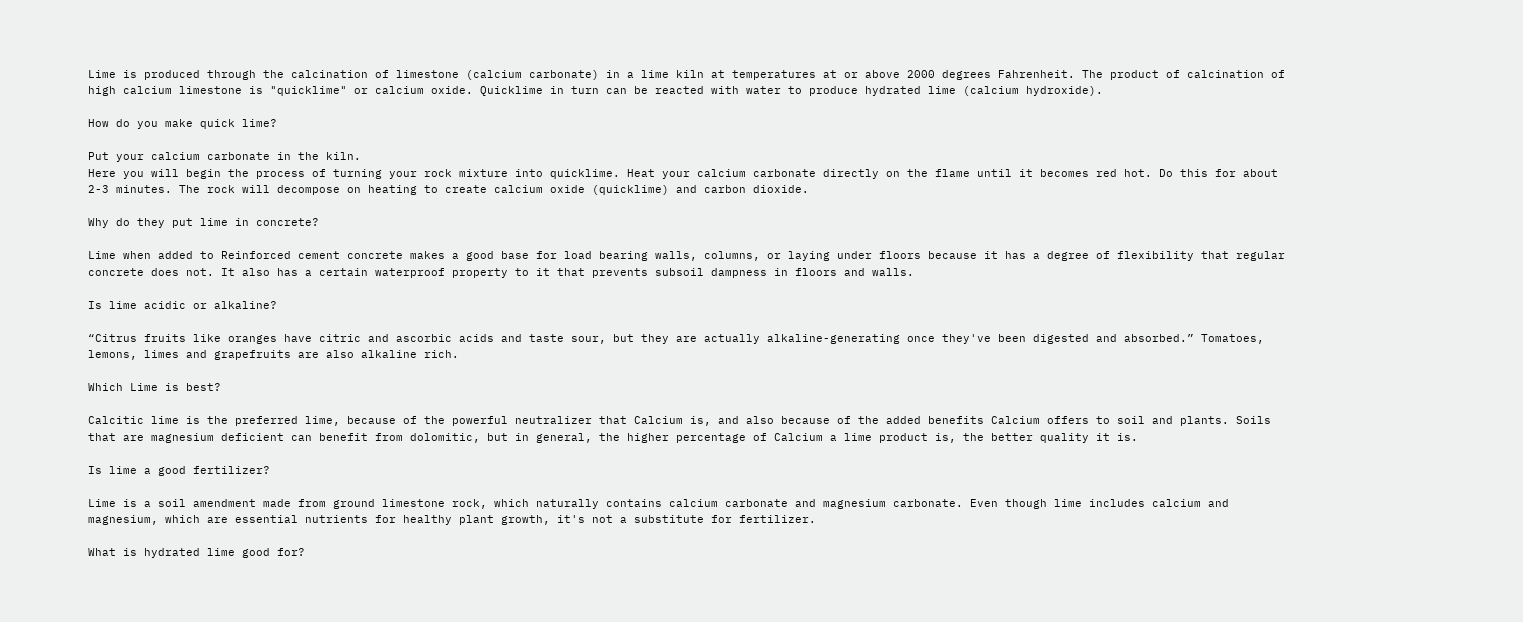Lime is produced through the calcination of limestone (calcium carbonate) in a lime kiln at temperatures at or above 2000 degrees Fahrenheit. The product of calcination of high calcium limestone is "quicklime" or calcium oxide. Quicklime in turn can be reacted with water to produce hydrated lime (calcium hydroxide).

How do you make quick lime?

Put your calcium carbonate in the kiln.
Here you will begin the process of turning your rock mixture into quicklime. Heat your calcium carbonate directly on the flame until it becomes red hot. Do this for about 2-3 minutes. The rock will decompose on heating to create calcium oxide (quicklime) and carbon dioxide.

Why do they put lime in concrete?

Lime when added to Reinforced cement concrete makes a good base for load bearing walls, columns, or laying under floors because it has a degree of flexibility that regular concrete does not. It also has a certain waterproof property to it that prevents subsoil dampness in floors and walls.

Is lime acidic or alkaline?

“Citrus fruits like oranges have citric and ascorbic acids and taste sour, but they are actually alkaline-generating once they've been digested and absorbed.” Tomatoes, lemons, limes and grapefruits are also alkaline rich.

Which Lime is best?

Calcitic lime is the preferred lime, because of the powerful neutralizer that Calcium is, and also because of the added benefits Calcium offers to soil and plants. Soils that are magnesium deficient can benefit from dolomitic, but in general, the higher percentage of Calcium a lime product is, the better quality it is.

Is lime a good fertilizer?

Lime is a soil amendment made from ground limestone rock, which naturally contains calcium carbonate and magnesium carbonate. Even though lime includes calcium and magnesium, which are essential nutrients for healthy plant growth, it's not a substitute for fertilizer.

What is hydrated lime good for?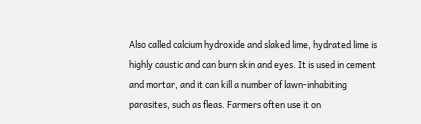Also called calcium hydroxide and slaked lime, hydrated lime is highly caustic and can burn skin and eyes. It is used in cement and mortar, and it can kill a number of lawn-inhabiting parasites, such as fleas. Farmers often use it on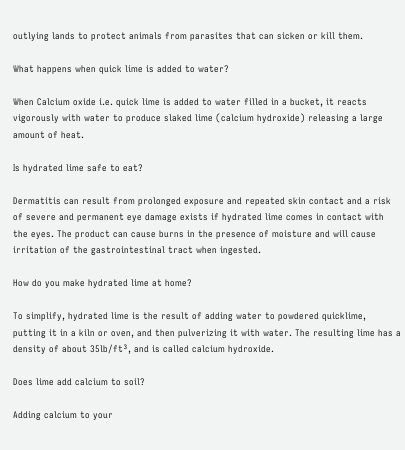outlying lands to protect animals from parasites that can sicken or kill them.

What happens when quick lime is added to water?

When Calcium oxide i.e. quick lime is added to water filled in a bucket, it reacts vigorously with water to produce slaked lime (calcium hydroxide) releasing a large amount of heat.

Is hydrated lime safe to eat?

Dermatitis can result from prolonged exposure and repeated skin contact and a risk of severe and permanent eye damage exists if hydrated lime comes in contact with the eyes. The product can cause burns in the presence of moisture and will cause irritation of the gastrointestinal tract when ingested.

How do you make hydrated lime at home?

To simplify, hydrated lime is the result of adding water to powdered quicklime, putting it in a kiln or oven, and then pulverizing it with water. The resulting lime has a density of about 35lb/ft³, and is called calcium hydroxide.

Does lime add calcium to soil?

Adding calcium to your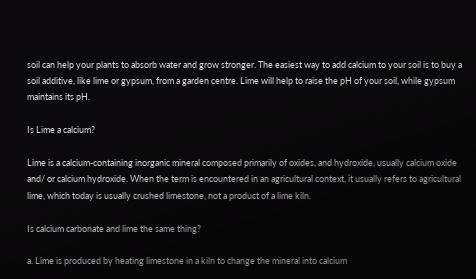soil can help your plants to absorb water and grow stronger. The easiest way to add calcium to your soil is to buy a soil additive, like lime or gypsum, from a garden centre. Lime will help to raise the pH of your soil, while gypsum maintains its pH.

Is Lime a calcium?

Lime is a calcium-containing inorganic mineral composed primarily of oxides, and hydroxide, usually calcium oxide and/ or calcium hydroxide. When the term is encountered in an agricultural context, it usually refers to agricultural lime, which today is usually crushed limestone, not a product of a lime kiln.

Is calcium carbonate and lime the same thing?

a. Lime is produced by heating limestone in a kiln to change the mineral into calcium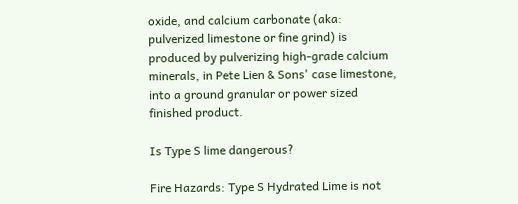oxide, and calcium carbonate (aka: pulverized limestone or fine grind) is produced by pulverizing high-grade calcium minerals, in Pete Lien & Sons' case limestone, into a ground granular or power sized finished product.

Is Type S lime dangerous?

Fire Hazards: Type S Hydrated Lime is not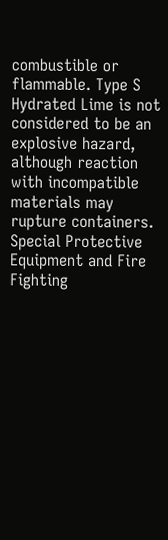combustible or flammable. Type S Hydrated Lime is not considered to be an explosive hazard, although reaction with incompatible materials may rupture containers. Special Protective Equipment and Fire Fighting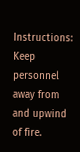Instructions: Keep personnel away from and upwind of fire.